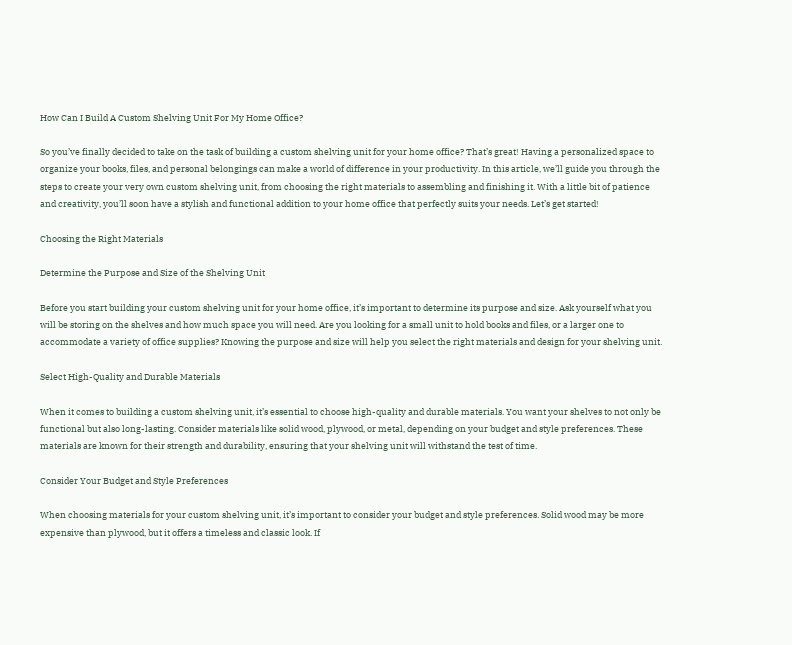How Can I Build A Custom Shelving Unit For My Home Office?

So you’ve finally decided to take on the task of building a custom shelving unit for your home office? That’s great! Having a personalized space to organize your books, files, and personal belongings can make a world of difference in your productivity. In this article, we’ll guide you through the steps to create your very own custom shelving unit, from choosing the right materials to assembling and finishing it. With a little bit of patience and creativity, you’ll soon have a stylish and functional addition to your home office that perfectly suits your needs. Let’s get started!

Choosing the Right Materials

Determine the Purpose and Size of the Shelving Unit

Before you start building your custom shelving unit for your home office, it’s important to determine its purpose and size. Ask yourself what you will be storing on the shelves and how much space you will need. Are you looking for a small unit to hold books and files, or a larger one to accommodate a variety of office supplies? Knowing the purpose and size will help you select the right materials and design for your shelving unit.

Select High-Quality and Durable Materials

When it comes to building a custom shelving unit, it’s essential to choose high-quality and durable materials. You want your shelves to not only be functional but also long-lasting. Consider materials like solid wood, plywood, or metal, depending on your budget and style preferences. These materials are known for their strength and durability, ensuring that your shelving unit will withstand the test of time.

Consider Your Budget and Style Preferences

When choosing materials for your custom shelving unit, it’s important to consider your budget and style preferences. Solid wood may be more expensive than plywood, but it offers a timeless and classic look. If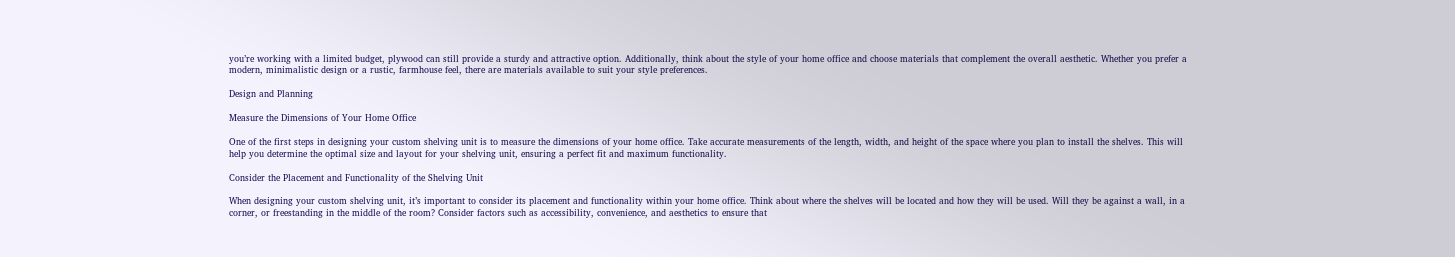you’re working with a limited budget, plywood can still provide a sturdy and attractive option. Additionally, think about the style of your home office and choose materials that complement the overall aesthetic. Whether you prefer a modern, minimalistic design or a rustic, farmhouse feel, there are materials available to suit your style preferences.

Design and Planning

Measure the Dimensions of Your Home Office

One of the first steps in designing your custom shelving unit is to measure the dimensions of your home office. Take accurate measurements of the length, width, and height of the space where you plan to install the shelves. This will help you determine the optimal size and layout for your shelving unit, ensuring a perfect fit and maximum functionality.

Consider the Placement and Functionality of the Shelving Unit

When designing your custom shelving unit, it’s important to consider its placement and functionality within your home office. Think about where the shelves will be located and how they will be used. Will they be against a wall, in a corner, or freestanding in the middle of the room? Consider factors such as accessibility, convenience, and aesthetics to ensure that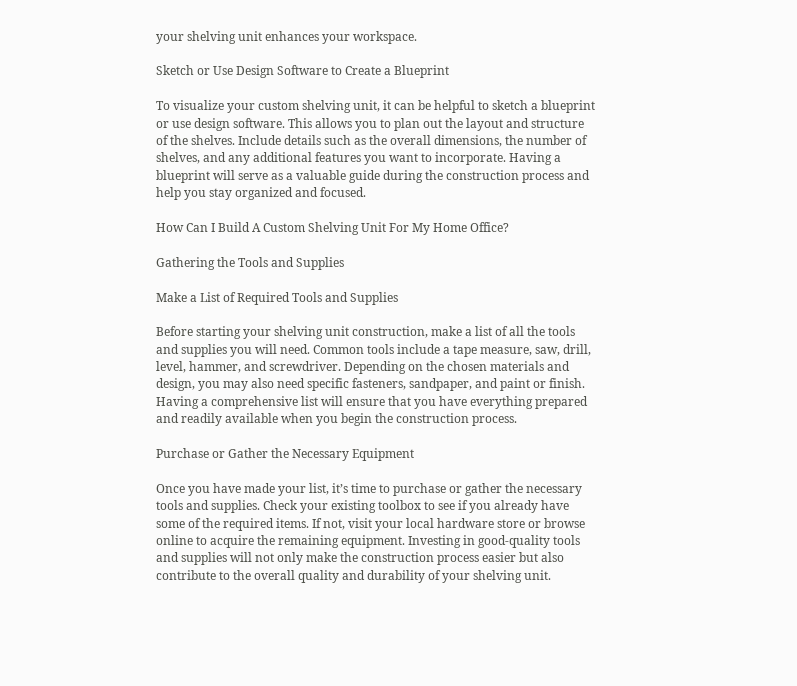your shelving unit enhances your workspace.

Sketch or Use Design Software to Create a Blueprint

To visualize your custom shelving unit, it can be helpful to sketch a blueprint or use design software. This allows you to plan out the layout and structure of the shelves. Include details such as the overall dimensions, the number of shelves, and any additional features you want to incorporate. Having a blueprint will serve as a valuable guide during the construction process and help you stay organized and focused.

How Can I Build A Custom Shelving Unit For My Home Office?

Gathering the Tools and Supplies

Make a List of Required Tools and Supplies

Before starting your shelving unit construction, make a list of all the tools and supplies you will need. Common tools include a tape measure, saw, drill, level, hammer, and screwdriver. Depending on the chosen materials and design, you may also need specific fasteners, sandpaper, and paint or finish. Having a comprehensive list will ensure that you have everything prepared and readily available when you begin the construction process.

Purchase or Gather the Necessary Equipment

Once you have made your list, it’s time to purchase or gather the necessary tools and supplies. Check your existing toolbox to see if you already have some of the required items. If not, visit your local hardware store or browse online to acquire the remaining equipment. Investing in good-quality tools and supplies will not only make the construction process easier but also contribute to the overall quality and durability of your shelving unit.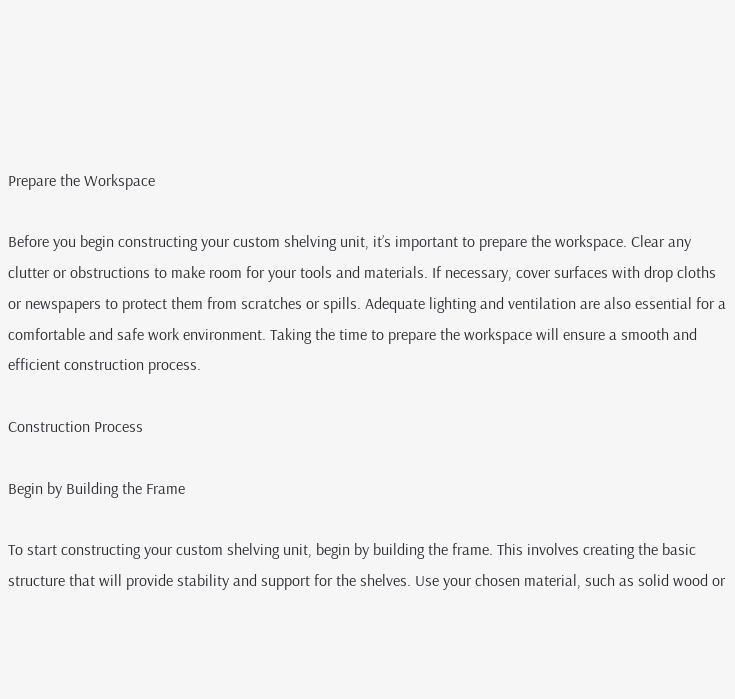Prepare the Workspace

Before you begin constructing your custom shelving unit, it’s important to prepare the workspace. Clear any clutter or obstructions to make room for your tools and materials. If necessary, cover surfaces with drop cloths or newspapers to protect them from scratches or spills. Adequate lighting and ventilation are also essential for a comfortable and safe work environment. Taking the time to prepare the workspace will ensure a smooth and efficient construction process.

Construction Process

Begin by Building the Frame

To start constructing your custom shelving unit, begin by building the frame. This involves creating the basic structure that will provide stability and support for the shelves. Use your chosen material, such as solid wood or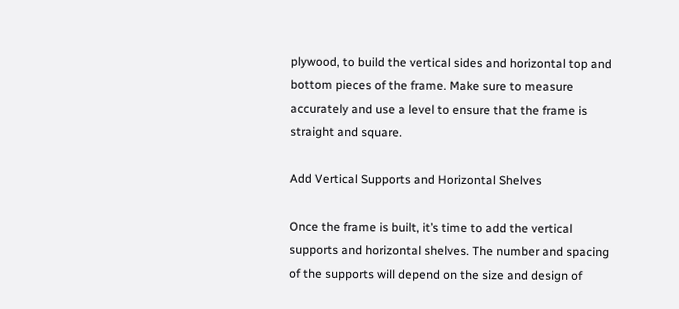plywood, to build the vertical sides and horizontal top and bottom pieces of the frame. Make sure to measure accurately and use a level to ensure that the frame is straight and square.

Add Vertical Supports and Horizontal Shelves

Once the frame is built, it’s time to add the vertical supports and horizontal shelves. The number and spacing of the supports will depend on the size and design of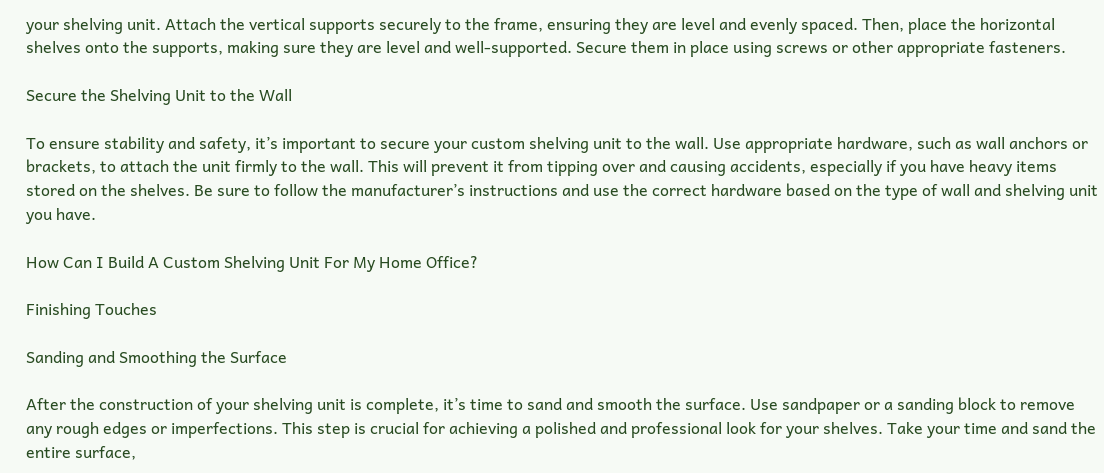your shelving unit. Attach the vertical supports securely to the frame, ensuring they are level and evenly spaced. Then, place the horizontal shelves onto the supports, making sure they are level and well-supported. Secure them in place using screws or other appropriate fasteners.

Secure the Shelving Unit to the Wall

To ensure stability and safety, it’s important to secure your custom shelving unit to the wall. Use appropriate hardware, such as wall anchors or brackets, to attach the unit firmly to the wall. This will prevent it from tipping over and causing accidents, especially if you have heavy items stored on the shelves. Be sure to follow the manufacturer’s instructions and use the correct hardware based on the type of wall and shelving unit you have.

How Can I Build A Custom Shelving Unit For My Home Office?

Finishing Touches

Sanding and Smoothing the Surface

After the construction of your shelving unit is complete, it’s time to sand and smooth the surface. Use sandpaper or a sanding block to remove any rough edges or imperfections. This step is crucial for achieving a polished and professional look for your shelves. Take your time and sand the entire surface,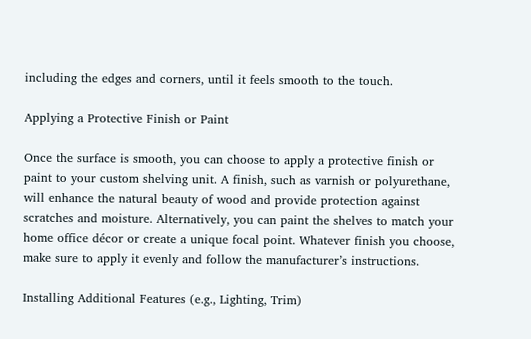including the edges and corners, until it feels smooth to the touch.

Applying a Protective Finish or Paint

Once the surface is smooth, you can choose to apply a protective finish or paint to your custom shelving unit. A finish, such as varnish or polyurethane, will enhance the natural beauty of wood and provide protection against scratches and moisture. Alternatively, you can paint the shelves to match your home office décor or create a unique focal point. Whatever finish you choose, make sure to apply it evenly and follow the manufacturer’s instructions.

Installing Additional Features (e.g., Lighting, Trim)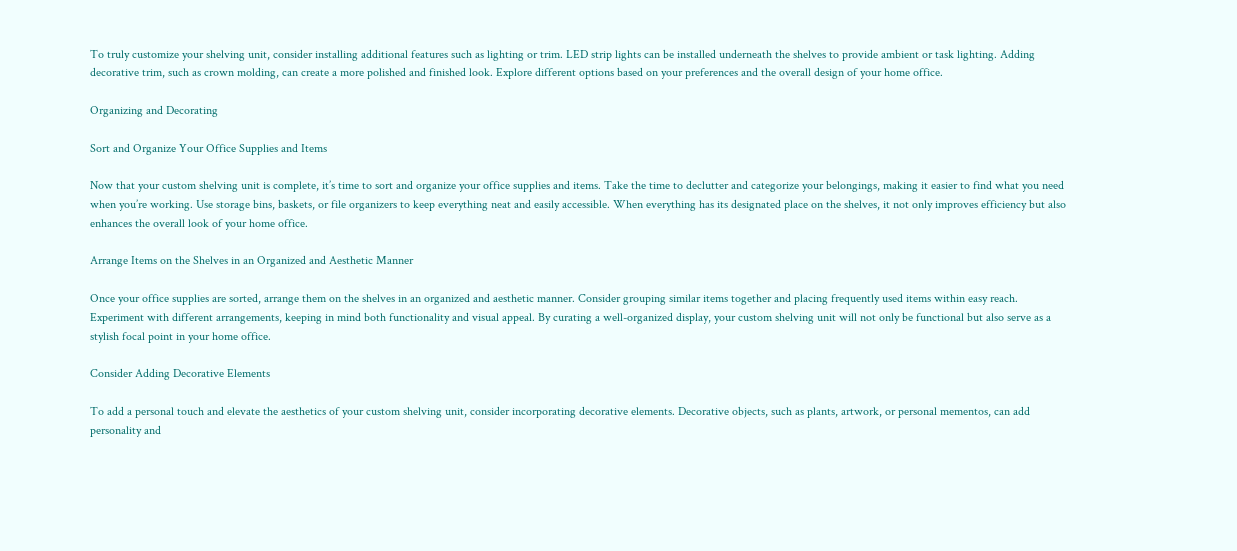To truly customize your shelving unit, consider installing additional features such as lighting or trim. LED strip lights can be installed underneath the shelves to provide ambient or task lighting. Adding decorative trim, such as crown molding, can create a more polished and finished look. Explore different options based on your preferences and the overall design of your home office.

Organizing and Decorating

Sort and Organize Your Office Supplies and Items

Now that your custom shelving unit is complete, it’s time to sort and organize your office supplies and items. Take the time to declutter and categorize your belongings, making it easier to find what you need when you’re working. Use storage bins, baskets, or file organizers to keep everything neat and easily accessible. When everything has its designated place on the shelves, it not only improves efficiency but also enhances the overall look of your home office.

Arrange Items on the Shelves in an Organized and Aesthetic Manner

Once your office supplies are sorted, arrange them on the shelves in an organized and aesthetic manner. Consider grouping similar items together and placing frequently used items within easy reach. Experiment with different arrangements, keeping in mind both functionality and visual appeal. By curating a well-organized display, your custom shelving unit will not only be functional but also serve as a stylish focal point in your home office.

Consider Adding Decorative Elements

To add a personal touch and elevate the aesthetics of your custom shelving unit, consider incorporating decorative elements. Decorative objects, such as plants, artwork, or personal mementos, can add personality and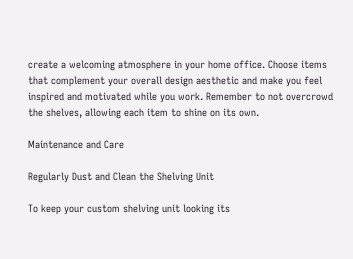create a welcoming atmosphere in your home office. Choose items that complement your overall design aesthetic and make you feel inspired and motivated while you work. Remember to not overcrowd the shelves, allowing each item to shine on its own.

Maintenance and Care

Regularly Dust and Clean the Shelving Unit

To keep your custom shelving unit looking its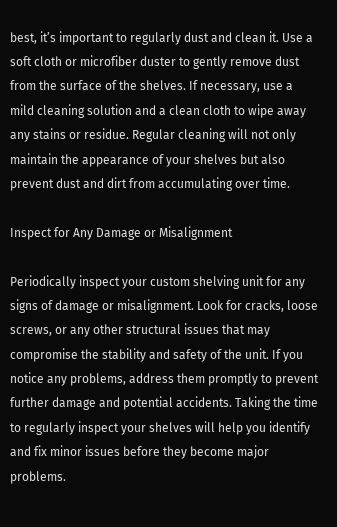best, it’s important to regularly dust and clean it. Use a soft cloth or microfiber duster to gently remove dust from the surface of the shelves. If necessary, use a mild cleaning solution and a clean cloth to wipe away any stains or residue. Regular cleaning will not only maintain the appearance of your shelves but also prevent dust and dirt from accumulating over time.

Inspect for Any Damage or Misalignment

Periodically inspect your custom shelving unit for any signs of damage or misalignment. Look for cracks, loose screws, or any other structural issues that may compromise the stability and safety of the unit. If you notice any problems, address them promptly to prevent further damage and potential accidents. Taking the time to regularly inspect your shelves will help you identify and fix minor issues before they become major problems.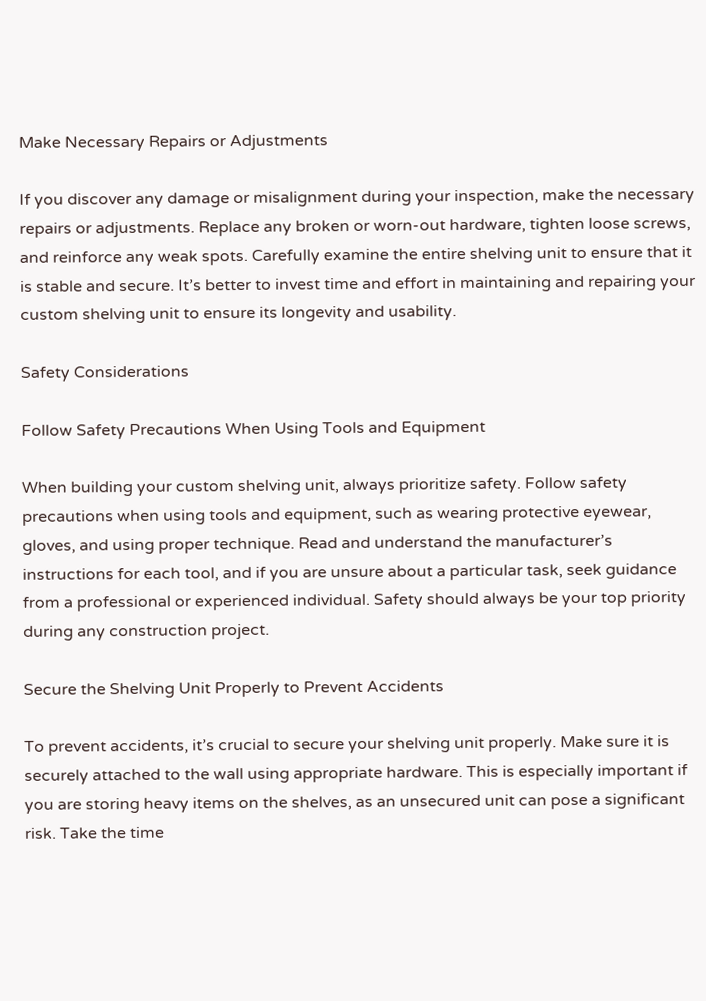Make Necessary Repairs or Adjustments

If you discover any damage or misalignment during your inspection, make the necessary repairs or adjustments. Replace any broken or worn-out hardware, tighten loose screws, and reinforce any weak spots. Carefully examine the entire shelving unit to ensure that it is stable and secure. It’s better to invest time and effort in maintaining and repairing your custom shelving unit to ensure its longevity and usability.

Safety Considerations

Follow Safety Precautions When Using Tools and Equipment

When building your custom shelving unit, always prioritize safety. Follow safety precautions when using tools and equipment, such as wearing protective eyewear, gloves, and using proper technique. Read and understand the manufacturer’s instructions for each tool, and if you are unsure about a particular task, seek guidance from a professional or experienced individual. Safety should always be your top priority during any construction project.

Secure the Shelving Unit Properly to Prevent Accidents

To prevent accidents, it’s crucial to secure your shelving unit properly. Make sure it is securely attached to the wall using appropriate hardware. This is especially important if you are storing heavy items on the shelves, as an unsecured unit can pose a significant risk. Take the time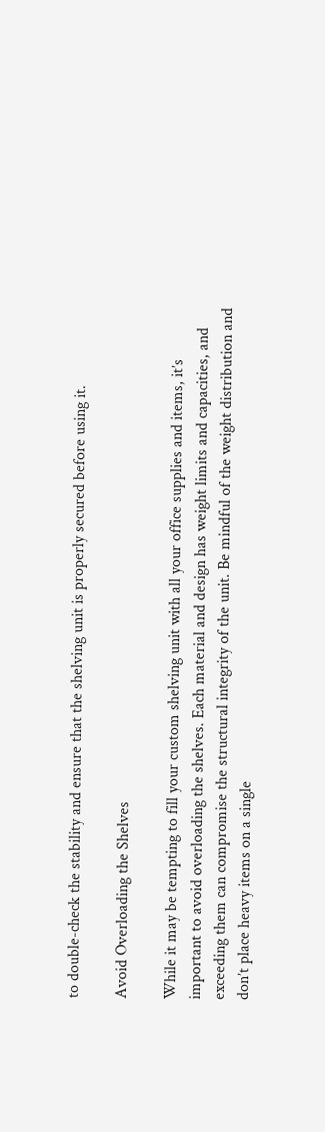to double-check the stability and ensure that the shelving unit is properly secured before using it.

Avoid Overloading the Shelves

While it may be tempting to fill your custom shelving unit with all your office supplies and items, it’s important to avoid overloading the shelves. Each material and design has weight limits and capacities, and exceeding them can compromise the structural integrity of the unit. Be mindful of the weight distribution and don’t place heavy items on a single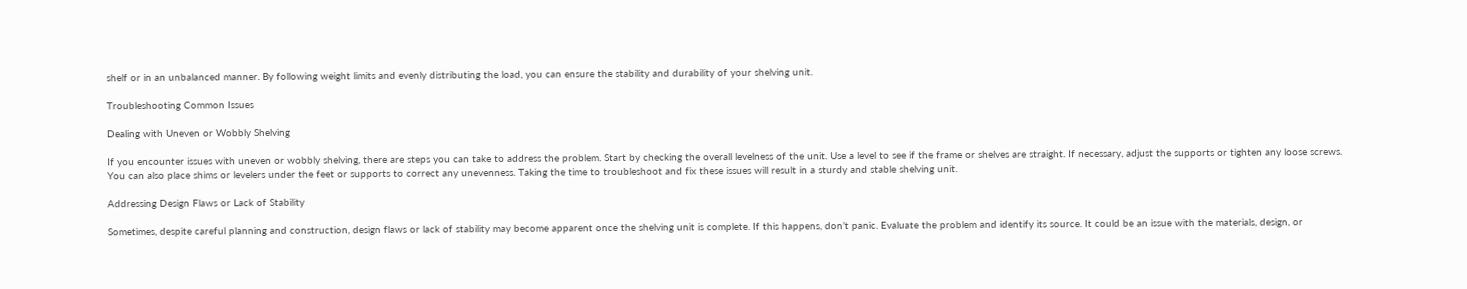shelf or in an unbalanced manner. By following weight limits and evenly distributing the load, you can ensure the stability and durability of your shelving unit.

Troubleshooting Common Issues

Dealing with Uneven or Wobbly Shelving

If you encounter issues with uneven or wobbly shelving, there are steps you can take to address the problem. Start by checking the overall levelness of the unit. Use a level to see if the frame or shelves are straight. If necessary, adjust the supports or tighten any loose screws. You can also place shims or levelers under the feet or supports to correct any unevenness. Taking the time to troubleshoot and fix these issues will result in a sturdy and stable shelving unit.

Addressing Design Flaws or Lack of Stability

Sometimes, despite careful planning and construction, design flaws or lack of stability may become apparent once the shelving unit is complete. If this happens, don’t panic. Evaluate the problem and identify its source. It could be an issue with the materials, design, or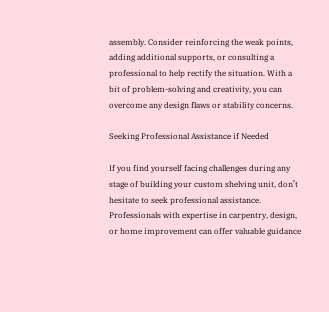assembly. Consider reinforcing the weak points, adding additional supports, or consulting a professional to help rectify the situation. With a bit of problem-solving and creativity, you can overcome any design flaws or stability concerns.

Seeking Professional Assistance if Needed

If you find yourself facing challenges during any stage of building your custom shelving unit, don’t hesitate to seek professional assistance. Professionals with expertise in carpentry, design, or home improvement can offer valuable guidance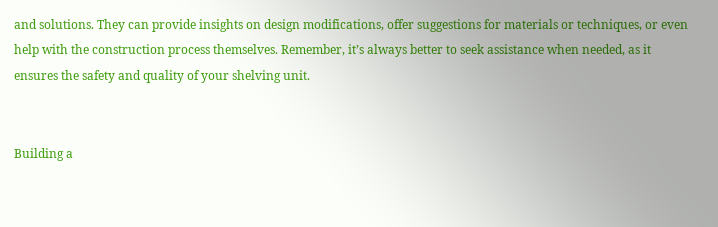and solutions. They can provide insights on design modifications, offer suggestions for materials or techniques, or even help with the construction process themselves. Remember, it’s always better to seek assistance when needed, as it ensures the safety and quality of your shelving unit.


Building a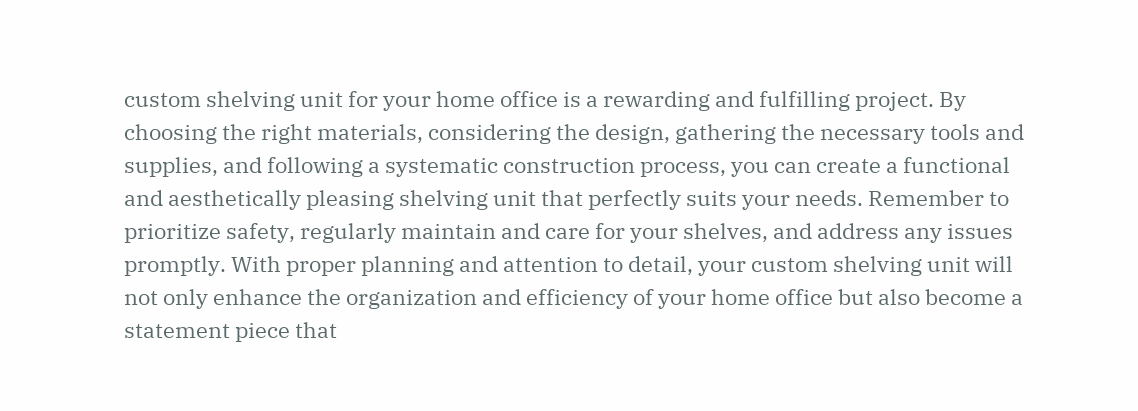custom shelving unit for your home office is a rewarding and fulfilling project. By choosing the right materials, considering the design, gathering the necessary tools and supplies, and following a systematic construction process, you can create a functional and aesthetically pleasing shelving unit that perfectly suits your needs. Remember to prioritize safety, regularly maintain and care for your shelves, and address any issues promptly. With proper planning and attention to detail, your custom shelving unit will not only enhance the organization and efficiency of your home office but also become a statement piece that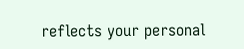reflects your personal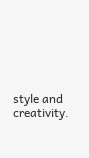style and creativity.